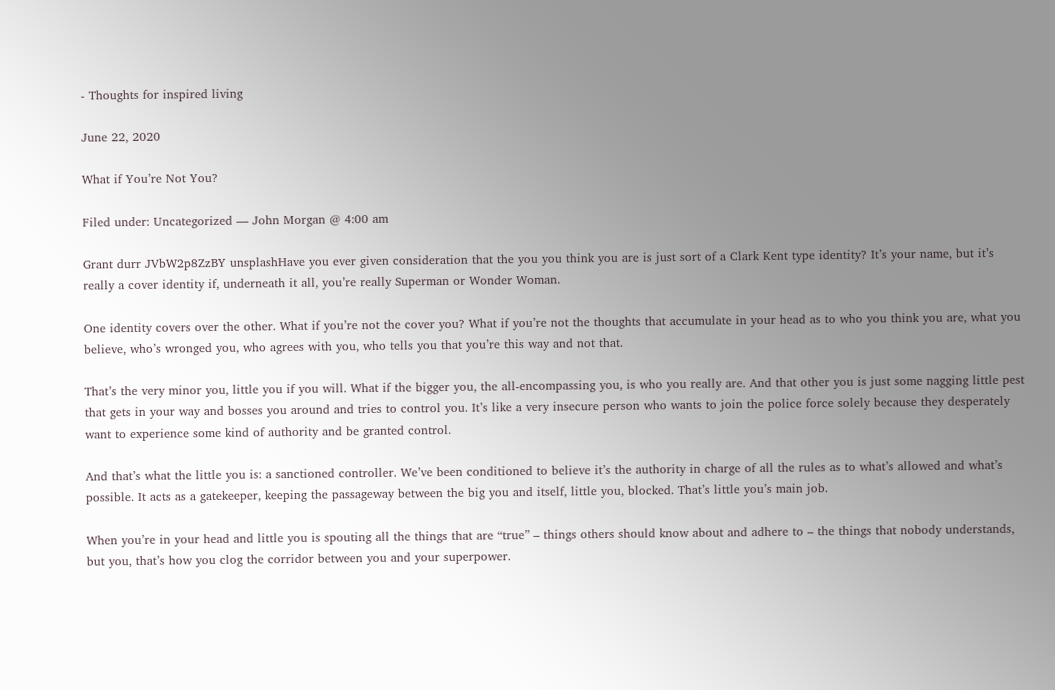- Thoughts for inspired living

June 22, 2020

What if You’re Not You?

Filed under: Uncategorized — John Morgan @ 4:00 am

Grant durr JVbW2p8ZzBY unsplashHave you ever given consideration that the you you think you are is just sort of a Clark Kent type identity? It’s your name, but it’s really a cover identity if, underneath it all, you’re really Superman or Wonder Woman.

One identity covers over the other. What if you’re not the cover you? What if you’re not the thoughts that accumulate in your head as to who you think you are, what you believe, who’s wronged you, who agrees with you, who tells you that you’re this way and not that.

That’s the very minor you, little you if you will. What if the bigger you, the all-encompassing you, is who you really are. And that other you is just some nagging little pest that gets in your way and bosses you around and tries to control you. It’s like a very insecure person who wants to join the police force solely because they desperately want to experience some kind of authority and be granted control.

And that’s what the little you is: a sanctioned controller. We’ve been conditioned to believe it’s the authority in charge of all the rules as to what’s allowed and what’s possible. It acts as a gatekeeper, keeping the passageway between the big you and itself, little you, blocked. That’s little you’s main job.

When you’re in your head and little you is spouting all the things that are “true” – things others should know about and adhere to – the things that nobody understands, but you, that’s how you clog the corridor between you and your superpower.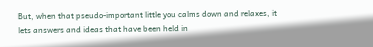But, when that pseudo-important little you calms down and relaxes, it lets answers and ideas that have been held in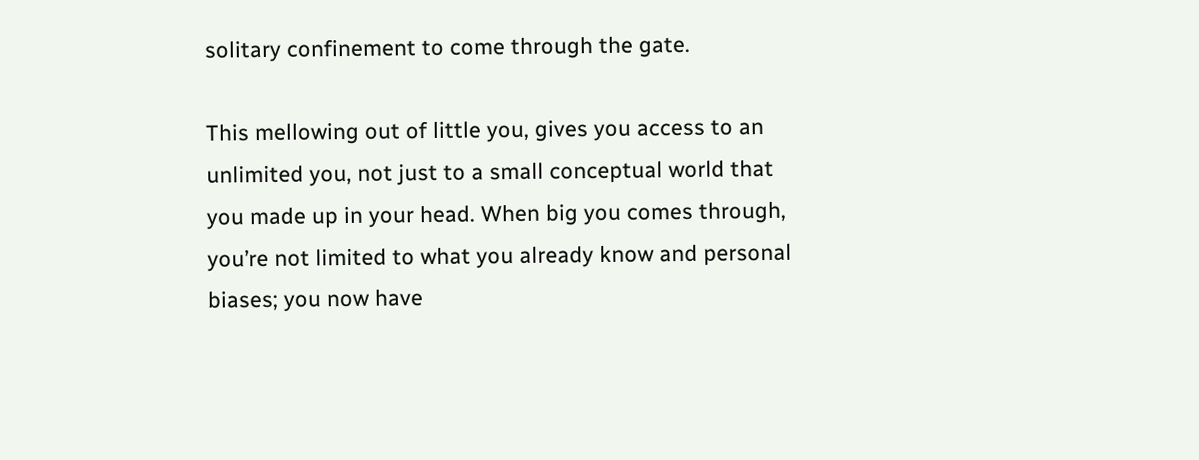solitary confinement to come through the gate.

This mellowing out of little you, gives you access to an unlimited you, not just to a small conceptual world that you made up in your head. When big you comes through, you’re not limited to what you already know and personal biases; you now have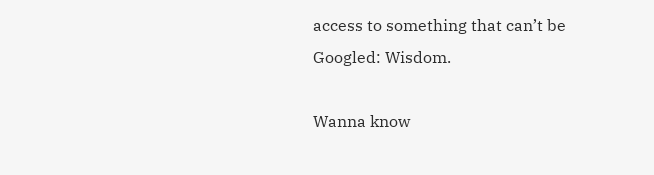access to something that can’t be Googled: Wisdom.

Wanna know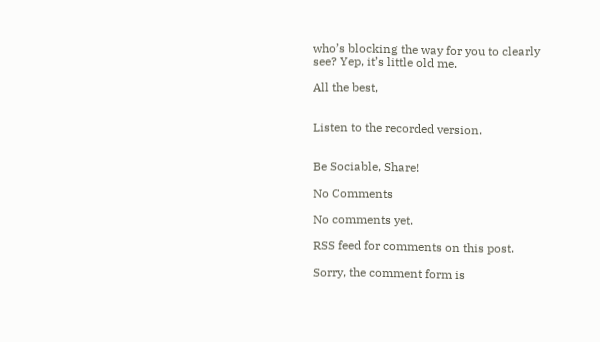who’s blocking the way for you to clearly see? Yep, it’s little old me.

All the best,


Listen to the recorded version.


Be Sociable, Share!

No Comments

No comments yet.

RSS feed for comments on this post.

Sorry, the comment form is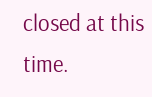closed at this time.